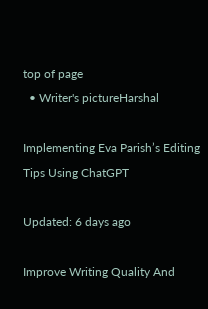top of page
  • Writer's pictureHarshal

Implementing Eva Parish’s Editing Tips Using ChatGPT

Updated: 6 days ago

Improve Writing Quality And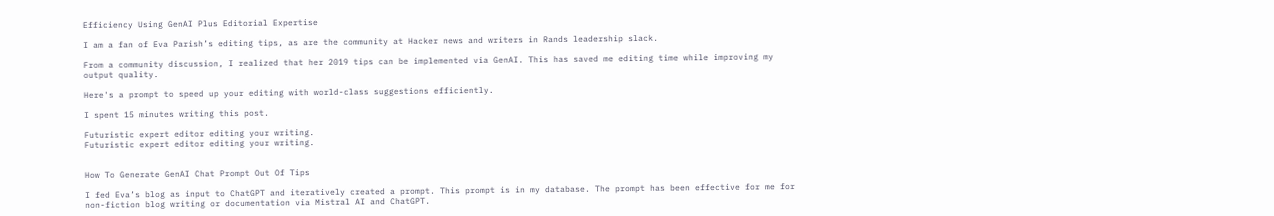Efficiency Using GenAI Plus Editorial Expertise

I am a fan of Eva Parish’s editing tips, as are the community at Hacker news and writers in Rands leadership slack.

From a community discussion, I realized that her 2019 tips can be implemented via GenAI. This has saved me editing time while improving my output quality.

Here's a prompt to speed up your editing with world-class suggestions efficiently.

I spent 15 minutes writing this post.

Futuristic expert editor editing your writing.
Futuristic expert editor editing your writing.


How To Generate GenAI Chat Prompt Out Of Tips

I fed Eva’s blog as input to ChatGPT and iteratively created a prompt. This prompt is in my database. The prompt has been effective for me for non-fiction blog writing or documentation via Mistral AI and ChatGPT.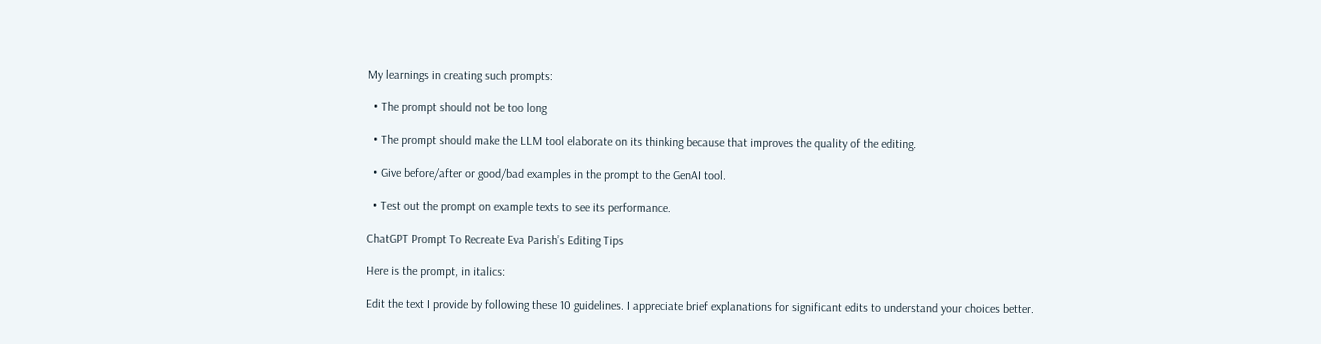My learnings in creating such prompts:

  • The prompt should not be too long

  • The prompt should make the LLM tool elaborate on its thinking because that improves the quality of the editing.

  • Give before/after or good/bad examples in the prompt to the GenAI tool.

  • Test out the prompt on example texts to see its performance.

ChatGPT Prompt To Recreate Eva Parish’s Editing Tips

Here is the prompt, in italics:

Edit the text I provide by following these 10 guidelines. I appreciate brief explanations for significant edits to understand your choices better.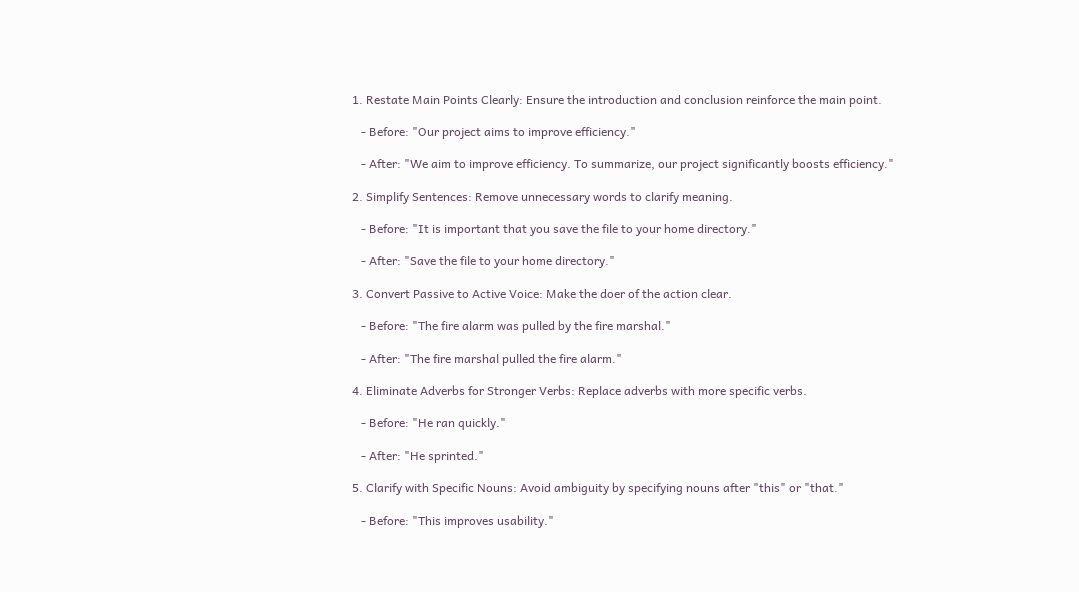1. Restate Main Points Clearly: Ensure the introduction and conclusion reinforce the main point.

   - Before: "Our project aims to improve efficiency."

   - After: "We aim to improve efficiency. To summarize, our project significantly boosts efficiency."

2. Simplify Sentences: Remove unnecessary words to clarify meaning.

   - Before: "It is important that you save the file to your home directory."

   - After: "Save the file to your home directory."

3. Convert Passive to Active Voice: Make the doer of the action clear.

   - Before: "The fire alarm was pulled by the fire marshal."

   - After: "The fire marshal pulled the fire alarm."

4. Eliminate Adverbs for Stronger Verbs: Replace adverbs with more specific verbs.

   - Before: "He ran quickly."

   - After: "He sprinted."

5. Clarify with Specific Nouns: Avoid ambiguity by specifying nouns after "this" or "that."

   - Before: "This improves usability."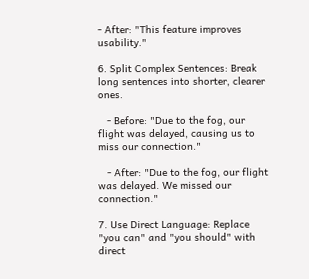- After: "This feature improves usability."

6. Split Complex Sentences: Break long sentences into shorter, clearer ones.

   - Before: "Due to the fog, our flight was delayed, causing us to miss our connection."

   - After: "Due to the fog, our flight was delayed. We missed our connection."

7. Use Direct Language: Replace "you can" and "you should" with direct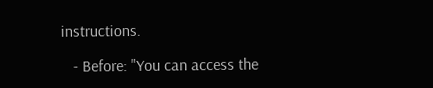instructions.

   - Before: "You can access the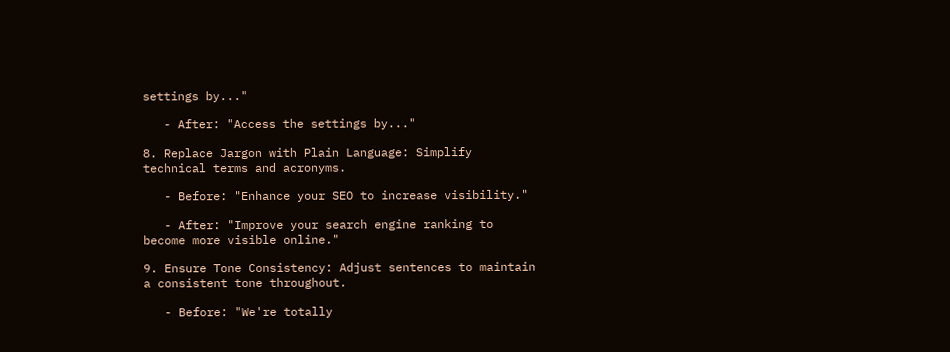settings by..."

   - After: "Access the settings by..."

8. Replace Jargon with Plain Language: Simplify technical terms and acronyms.

   - Before: "Enhance your SEO to increase visibility."

   - After: "Improve your search engine ranking to become more visible online."

9. Ensure Tone Consistency: Adjust sentences to maintain a consistent tone throughout.

   - Before: "We're totally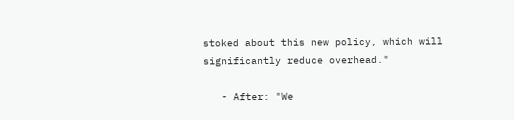stoked about this new policy, which will significantly reduce overhead."

   - After: "We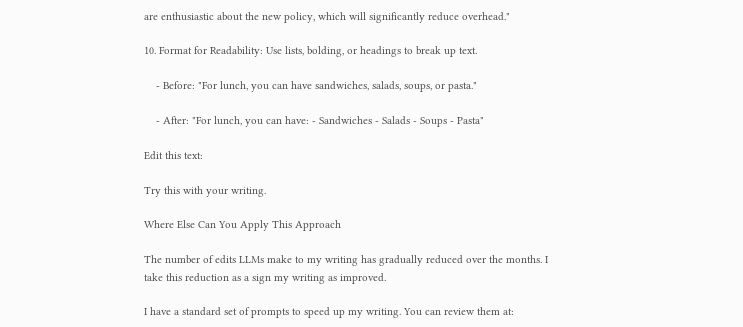are enthusiastic about the new policy, which will significantly reduce overhead."

10. Format for Readability: Use lists, bolding, or headings to break up text.

    - Before: "For lunch, you can have sandwiches, salads, soups, or pasta."

    - After: "For lunch, you can have: - Sandwiches - Salads - Soups - Pasta"

Edit this text:

Try this with your writing.

Where Else Can You Apply This Approach

The number of edits LLMs make to my writing has gradually reduced over the months. I take this reduction as a sign my writing as improved.

I have a standard set of prompts to speed up my writing. You can review them at: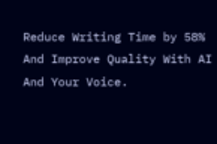Reduce Writing Time by 58% And Improve Quality With AI And Your Voice.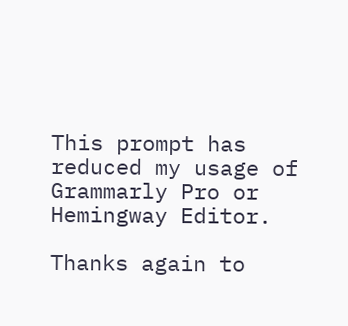This prompt has reduced my usage of Grammarly Pro or Hemingway Editor.

Thanks again to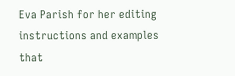Eva Parish for her editing instructions and examples that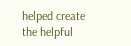helped create the helpful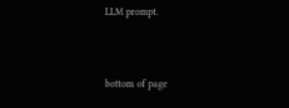LLM prompt.



bottom of page